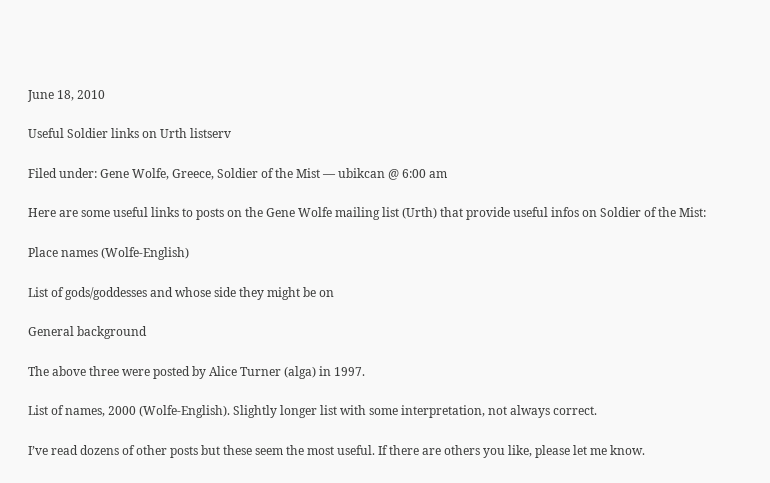June 18, 2010

Useful Soldier links on Urth listserv

Filed under: Gene Wolfe, Greece, Soldier of the Mist — ubikcan @ 6:00 am

Here are some useful links to posts on the Gene Wolfe mailing list (Urth) that provide useful infos on Soldier of the Mist:

Place names (Wolfe-English)

List of gods/goddesses and whose side they might be on

General background

The above three were posted by Alice Turner (alga) in 1997.

List of names, 2000 (Wolfe-English). Slightly longer list with some interpretation, not always correct.

I’ve read dozens of other posts but these seem the most useful. If there are others you like, please let me know.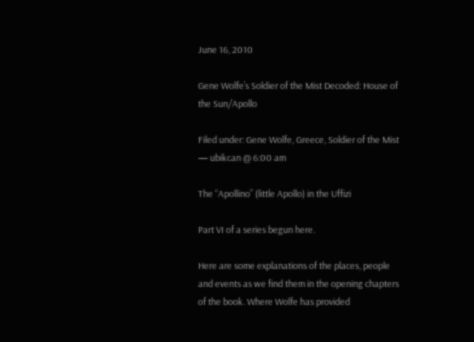June 16, 2010

Gene Wolfe’s Soldier of the Mist Decoded: House of the Sun/Apollo

Filed under: Gene Wolfe, Greece, Soldier of the Mist — ubikcan @ 6:00 am

The “Apollino” (little Apollo) in the Uffizi

Part VI of a series begun here.

Here are some explanations of the places, people and events as we find them in the opening chapters of the book. Where Wolfe has provided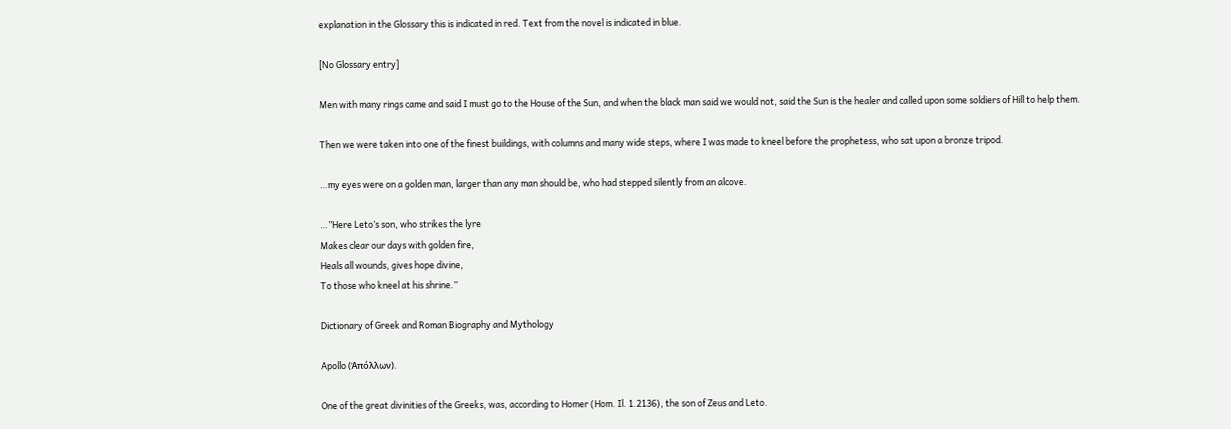explanation in the Glossary this is indicated in red. Text from the novel is indicated in blue.

[No Glossary entry]

Men with many rings came and said I must go to the House of the Sun, and when the black man said we would not, said the Sun is the healer and called upon some soldiers of Hill to help them.

Then we were taken into one of the finest buildings, with columns and many wide steps, where I was made to kneel before the prophetess, who sat upon a bronze tripod.

…my eyes were on a golden man, larger than any man should be, who had stepped silently from an alcove.

…”Here Leto’s son, who strikes the lyre
Makes clear our days with golden fire,
Heals all wounds, gives hope divine,
To those who kneel at his shrine.”

Dictionary of Greek and Roman Biography and Mythology

Apollo (Ἀπόλλων).

One of the great divinities of the Greeks, was, according to Homer (Hom. Il. 1.2136), the son of Zeus and Leto.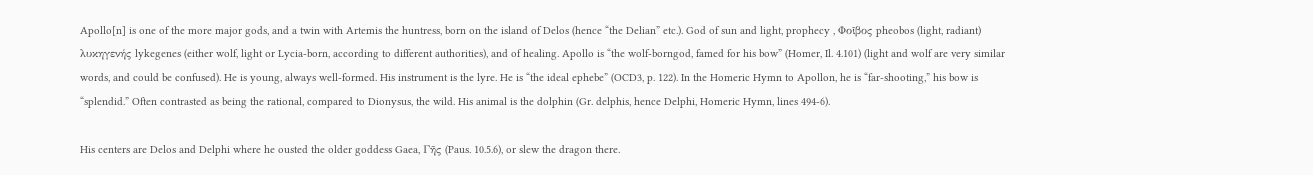Apollo[n] is one of the more major gods, and a twin with Artemis the huntress, born on the island of Delos (hence “the Delian” etc.). God of sun and light, prophecy , Φοῖβος pheobos (light, radiant) λυκηγενής lykegenes (either wolf, light or Lycia-born, according to different authorities), and of healing. Apollo is “the wolf-borngod, famed for his bow” (Homer, Il. 4.101) (light and wolf are very similar words, and could be confused). He is young, always well-formed. His instrument is the lyre. He is “the ideal ephebe” (OCD3, p. 122). In the Homeric Hymn to Apollon, he is “far-shooting,” his bow is “splendid.” Often contrasted as being the rational, compared to Dionysus, the wild. His animal is the dolphin (Gr. delphis, hence Delphi, Homeric Hymn, lines 494-6).

His centers are Delos and Delphi where he ousted the older goddess Gaea, Γῆς (Paus. 10.5.6), or slew the dragon there.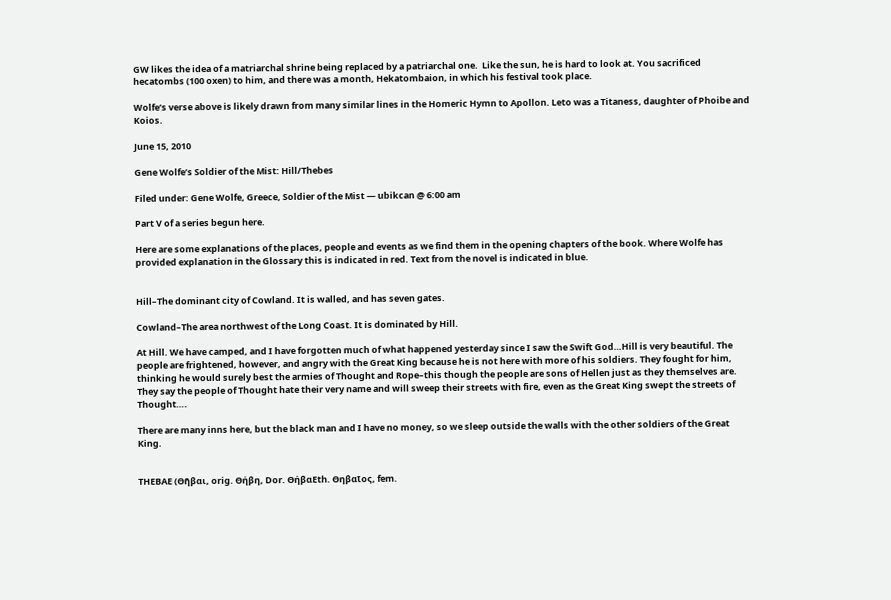GW likes the idea of a matriarchal shrine being replaced by a patriarchal one.  Like the sun, he is hard to look at. You sacrificed hecatombs (100 oxen) to him, and there was a month, Hekatombaion, in which his festival took place.

Wolfe’s verse above is likely drawn from many similar lines in the Homeric Hymn to Apollon. Leto was a Titaness, daughter of Phoibe and Koios.

June 15, 2010

Gene Wolfe’s Soldier of the Mist: Hill/Thebes

Filed under: Gene Wolfe, Greece, Soldier of the Mist — ubikcan @ 6:00 am

Part V of a series begun here.

Here are some explanations of the places, people and events as we find them in the opening chapters of the book. Where Wolfe has provided explanation in the Glossary this is indicated in red. Text from the novel is indicated in blue.


Hill–The dominant city of Cowland. It is walled, and has seven gates.

Cowland–The area northwest of the Long Coast. It is dominated by Hill.

At Hill. We have camped, and I have forgotten much of what happened yesterday since I saw the Swift God…Hill is very beautiful. The people are frightened, however, and angry with the Great King because he is not here with more of his soldiers. They fought for him, thinking he would surely best the armies of Thought and Rope–this though the people are sons of Hellen just as they themselves are. They say the people of Thought hate their very name and will sweep their streets with fire, even as the Great King swept the streets of Thought….

There are many inns here, but the black man and I have no money, so we sleep outside the walls with the other soldiers of the Great King.


THEBAE (Θῆβαι, orig. Θήβη, Dor. ΘήβαEth. Θηβαῖος, fem.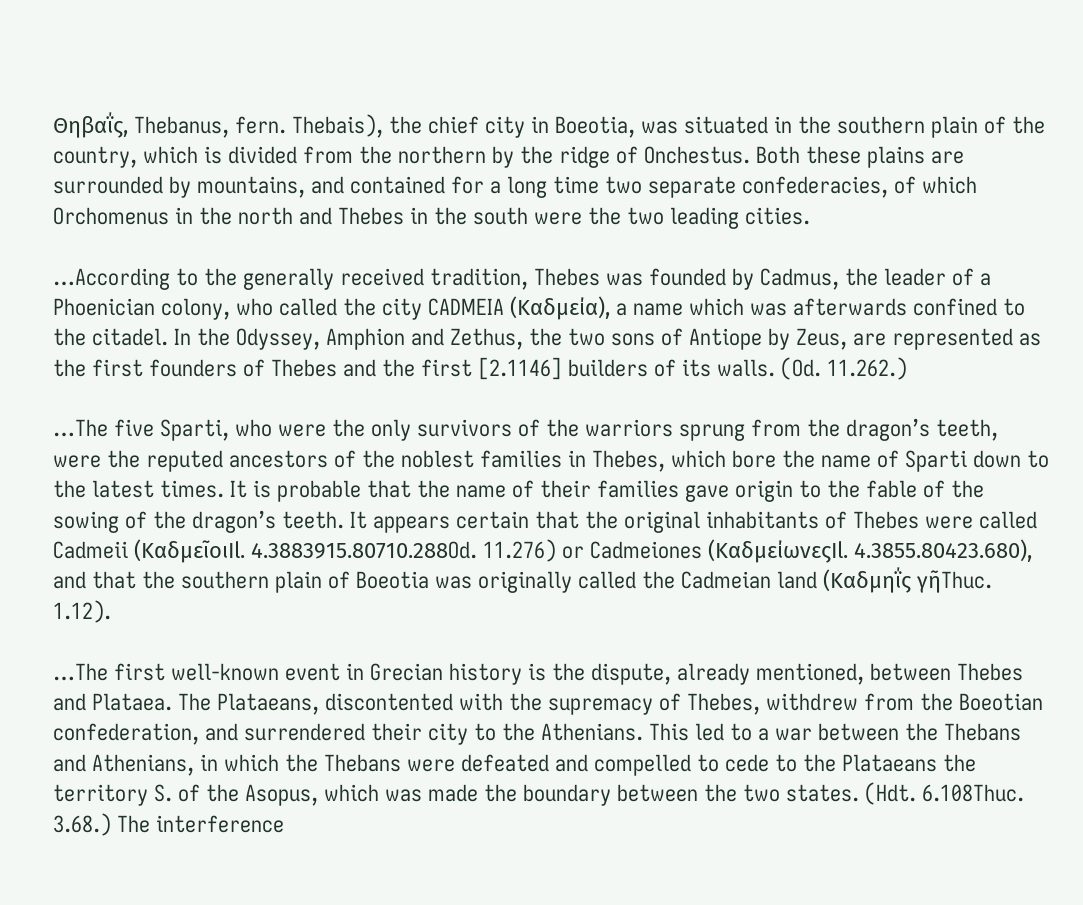Θηβαΐς, Thebanus, fern. Thebais), the chief city in Boeotia, was situated in the southern plain of the country, which is divided from the northern by the ridge of Onchestus. Both these plains are surrounded by mountains, and contained for a long time two separate confederacies, of which Orchomenus in the north and Thebes in the south were the two leading cities.

…According to the generally received tradition, Thebes was founded by Cadmus, the leader of a Phoenician colony, who called the city CADMEIA (Καδμεία), a name which was afterwards confined to the citadel. In the Odyssey, Amphion and Zethus, the two sons of Antiope by Zeus, are represented as the first founders of Thebes and the first [2.1146] builders of its walls. (Od. 11.262.)

…The five Sparti, who were the only survivors of the warriors sprung from the dragon’s teeth, were the reputed ancestors of the noblest families in Thebes, which bore the name of Sparti down to the latest times. It is probable that the name of their families gave origin to the fable of the sowing of the dragon’s teeth. It appears certain that the original inhabitants of Thebes were called Cadmeii (ΚαδμεῖοιIl. 4.3883915.80710.288Od. 11.276) or Cadmeiones (ΚαδμείωνεςIl. 4.3855.80423.680), and that the southern plain of Boeotia was originally called the Cadmeian land (Καδμηΐς γῆThuc. 1.12).

…The first well-known event in Grecian history is the dispute, already mentioned, between Thebes and Plataea. The Plataeans, discontented with the supremacy of Thebes, withdrew from the Boeotian confederation, and surrendered their city to the Athenians. This led to a war between the Thebans and Athenians, in which the Thebans were defeated and compelled to cede to the Plataeans the territory S. of the Asopus, which was made the boundary between the two states. (Hdt. 6.108Thuc. 3.68.) The interference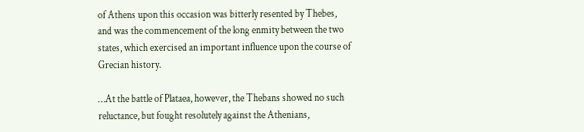of Athens upon this occasion was bitterly resented by Thebes, and was the commencement of the long enmity between the two states, which exercised an important influence upon the course of Grecian history.

…At the battle of Plataea, however, the Thebans showed no such reluctance, but fought resolutely against the Athenians,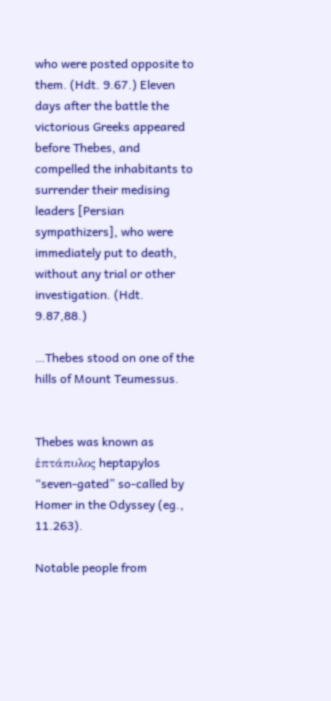who were posted opposite to them. (Hdt. 9.67.) Eleven days after the battle the victorious Greeks appeared before Thebes, and compelled the inhabitants to surrender their medising leaders [Persian sympathizers], who were immediately put to death, without any trial or other investigation. (Hdt. 9.87,88.)

…Thebes stood on one of the hills of Mount Teumessus.


Thebes was known as ἑπτάπυλος heptapylos “seven-gated” so-called by Homer in the Odyssey (eg., 11.263).

Notable people from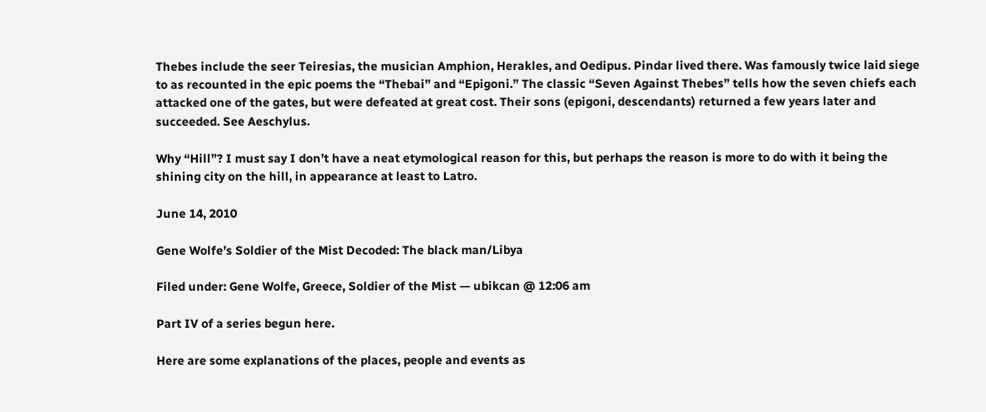Thebes include the seer Teiresias, the musician Amphion, Herakles, and Oedipus. Pindar lived there. Was famously twice laid siege to as recounted in the epic poems the “Thebai” and “Epigoni.” The classic “Seven Against Thebes” tells how the seven chiefs each attacked one of the gates, but were defeated at great cost. Their sons (epigoni, descendants) returned a few years later and succeeded. See Aeschylus.

Why “Hill”? I must say I don’t have a neat etymological reason for this, but perhaps the reason is more to do with it being the shining city on the hill, in appearance at least to Latro.

June 14, 2010

Gene Wolfe’s Soldier of the Mist Decoded: The black man/Libya

Filed under: Gene Wolfe, Greece, Soldier of the Mist — ubikcan @ 12:06 am

Part IV of a series begun here.

Here are some explanations of the places, people and events as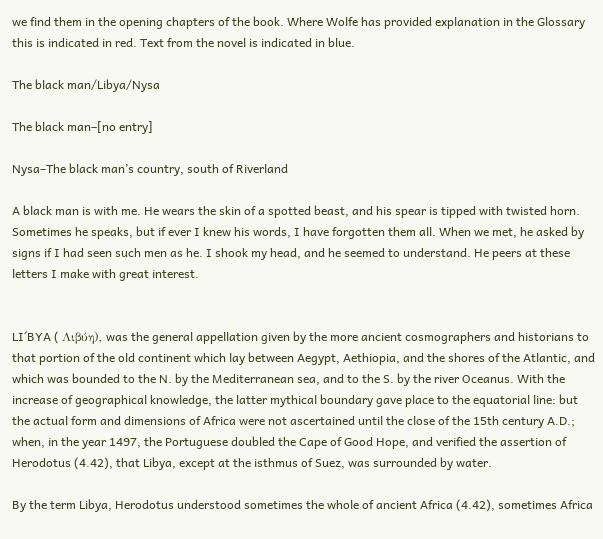we find them in the opening chapters of the book. Where Wolfe has provided explanation in the Glossary this is indicated in red. Text from the novel is indicated in blue.

The black man/Libya/Nysa

The black man–[no entry]

Nysa–The black man’s country, south of Riverland

A black man is with me. He wears the skin of a spotted beast, and his spear is tipped with twisted horn. Sometimes he speaks, but if ever I knew his words, I have forgotten them all. When we met, he asked by signs if I had seen such men as he. I shook my head, and he seemed to understand. He peers at these letters I make with great interest.


LI´BYA ( Λιβύη), was the general appellation given by the more ancient cosmographers and historians to that portion of the old continent which lay between Aegypt, Aethiopia, and the shores of the Atlantic, and which was bounded to the N. by the Mediterranean sea, and to the S. by the river Oceanus. With the increase of geographical knowledge, the latter mythical boundary gave place to the equatorial line: but the actual form and dimensions of Africa were not ascertained until the close of the 15th century A.D.; when, in the year 1497, the Portuguese doubled the Cape of Good Hope, and verified the assertion of Herodotus (4.42), that Libya, except at the isthmus of Suez, was surrounded by water.

By the term Libya, Herodotus understood sometimes the whole of ancient Africa (4.42), sometimes Africa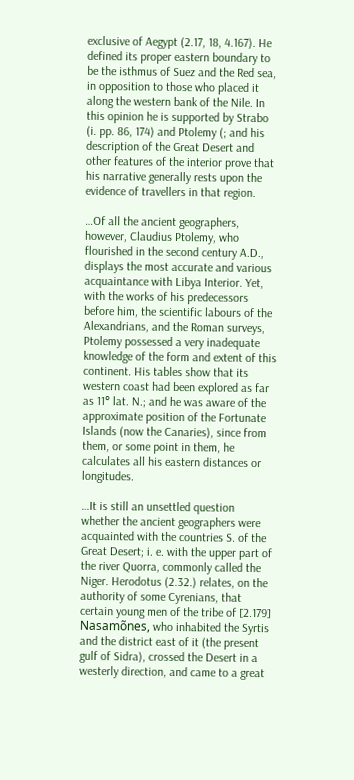exclusive of Aegypt (2.17, 18, 4.167). He defined its proper eastern boundary to be the isthmus of Suez and the Red sea, in opposition to those who placed it along the western bank of the Nile. In this opinion he is supported by Strabo (i. pp. 86, 174) and Ptolemy (; and his description of the Great Desert and other features of the interior prove that his narrative generally rests upon the evidence of travellers in that region.

…Of all the ancient geographers, however, Claudius Ptolemy, who flourished in the second century A.D., displays the most accurate and various acquaintance with Libya Interior. Yet, with the works of his predecessors before him, the scientific labours of the Alexandrians, and the Roman surveys, Ptolemy possessed a very inadequate knowledge of the form and extent of this continent. His tables show that its western coast had been explored as far as 11° lat. N.; and he was aware of the approximate position of the Fortunate Islands (now the Canaries), since from them, or some point in them, he calculates all his eastern distances or longitudes.

…It is still an unsettled question whether the ancient geographers were acquainted with the countries S. of the Great Desert; i. e. with the upper part of the river Quorra, commonly called the Niger. Herodotus (2.32.) relates, on the authority of some Cyrenians, that certain young men of the tribe of [2.179] Nasamõnes, who inhabited the Syrtis and the district east of it (the present gulf of Sidra), crossed the Desert in a westerly direction, and came to a great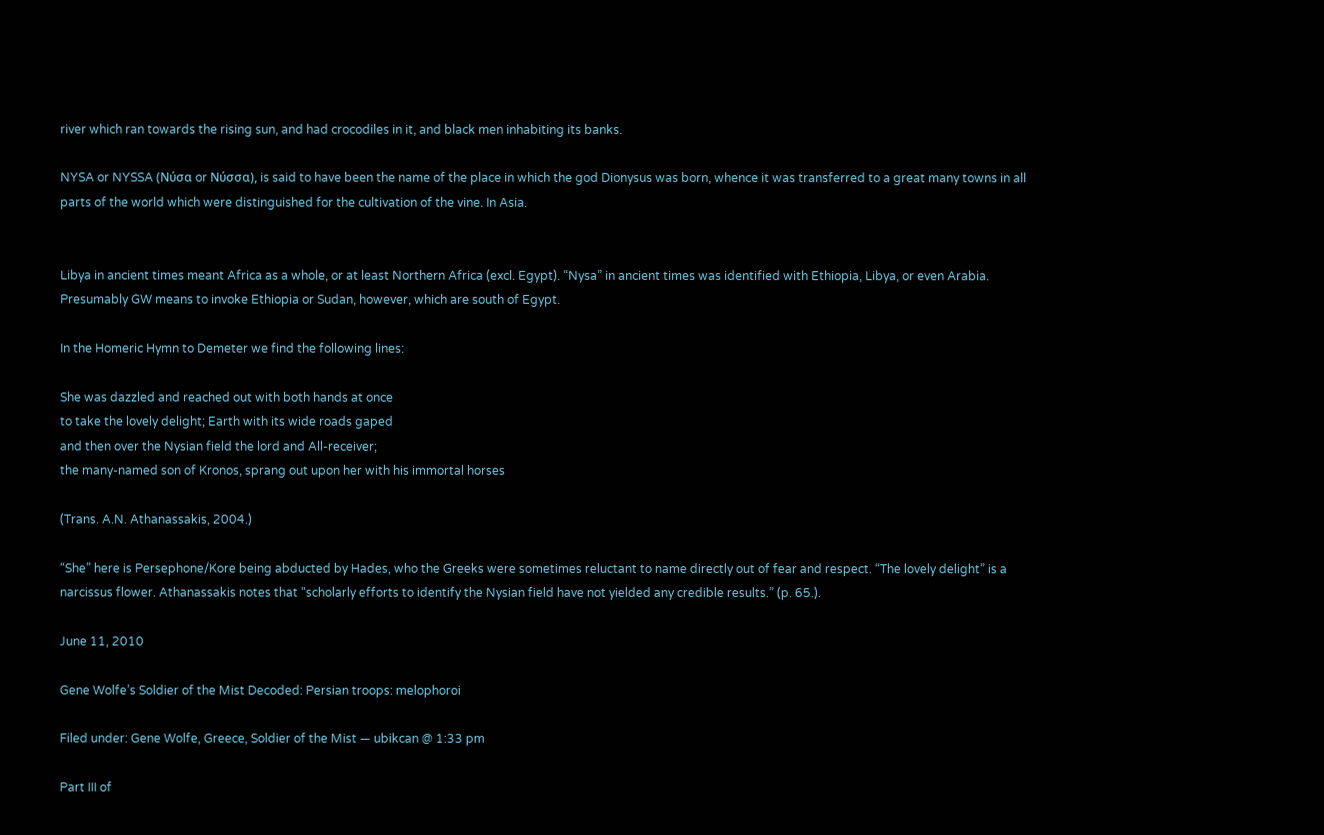river which ran towards the rising sun, and had crocodiles in it, and black men inhabiting its banks.

NYSA or NYSSA (Νύσα or Νύσσα), is said to have been the name of the place in which the god Dionysus was born, whence it was transferred to a great many towns in all parts of the world which were distinguished for the cultivation of the vine. In Asia.


Libya in ancient times meant Africa as a whole, or at least Northern Africa (excl. Egypt). “Nysa” in ancient times was identified with Ethiopia, Libya, or even Arabia. Presumably GW means to invoke Ethiopia or Sudan, however, which are south of Egypt.

In the Homeric Hymn to Demeter we find the following lines:

She was dazzled and reached out with both hands at once
to take the lovely delight; Earth with its wide roads gaped
and then over the Nysian field the lord and All-receiver;
the many-named son of Kronos, sprang out upon her with his immortal horses

(Trans. A.N. Athanassakis, 2004.)

“She” here is Persephone/Kore being abducted by Hades, who the Greeks were sometimes reluctant to name directly out of fear and respect. “The lovely delight” is a narcissus flower. Athanassakis notes that “scholarly efforts to identify the Nysian field have not yielded any credible results.” (p. 65.).

June 11, 2010

Gene Wolfe’s Soldier of the Mist Decoded: Persian troops: melophoroi

Filed under: Gene Wolfe, Greece, Soldier of the Mist — ubikcan @ 1:33 pm

Part III of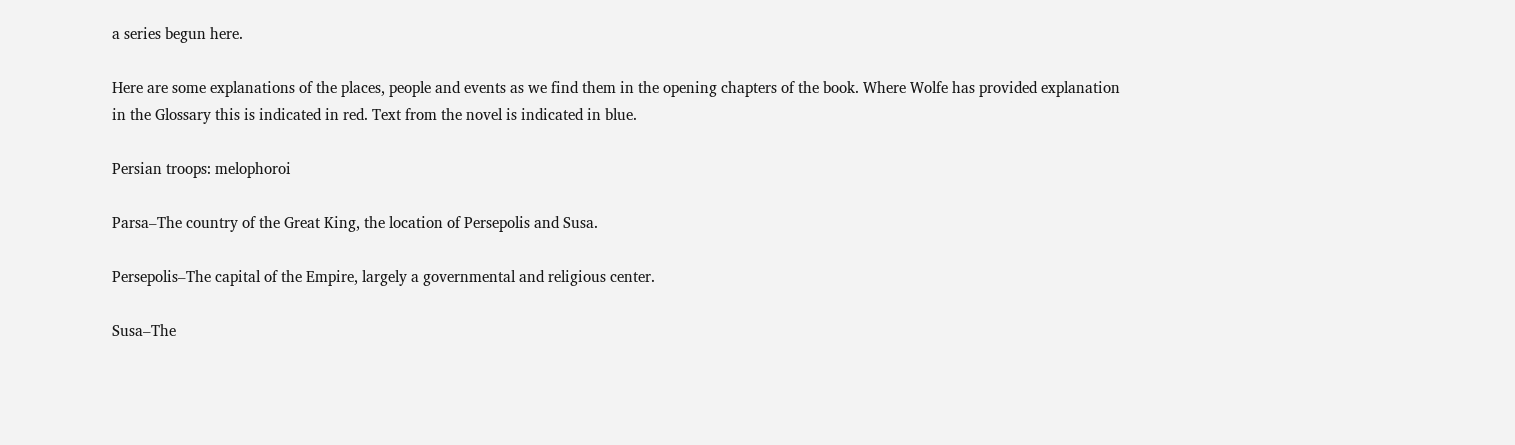a series begun here.

Here are some explanations of the places, people and events as we find them in the opening chapters of the book. Where Wolfe has provided explanation in the Glossary this is indicated in red. Text from the novel is indicated in blue.

Persian troops: melophoroi

Parsa–The country of the Great King, the location of Persepolis and Susa.

Persepolis–The capital of the Empire, largely a governmental and religious center.

Susa–The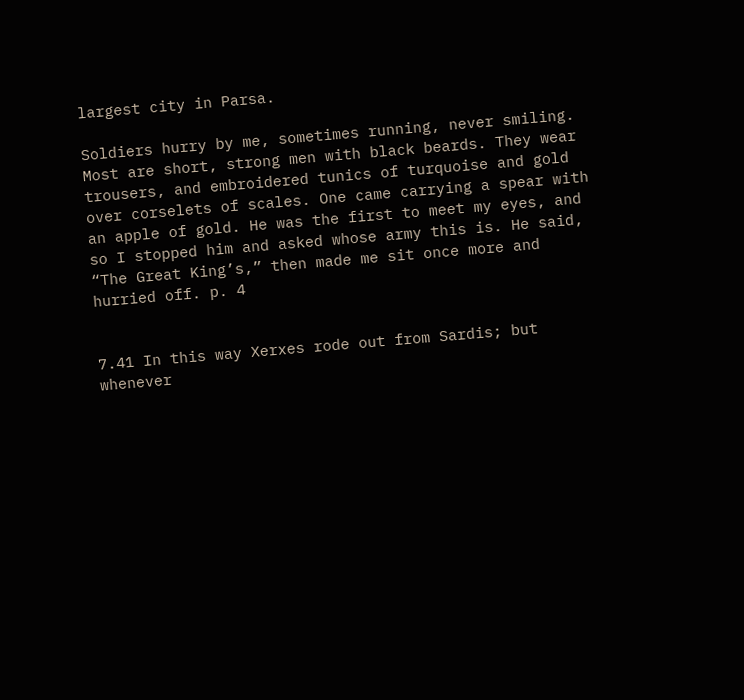largest city in Parsa.

Soldiers hurry by me, sometimes running, never smiling. Most are short, strong men with black beards. They wear trousers, and embroidered tunics of turquoise and gold over corselets of scales. One came carrying a spear with an apple of gold. He was the first to meet my eyes, and so I stopped him and asked whose army this is. He said, “The Great King’s,” then made me sit once more and hurried off. p. 4


7.41 In this way Xerxes rode out from Sardis; but whenever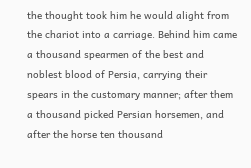the thought took him he would alight from the chariot into a carriage. Behind him came a thousand spearmen of the best and noblest blood of Persia, carrying their spears in the customary manner; after them a thousand picked Persian horsemen, and after the horse ten thousand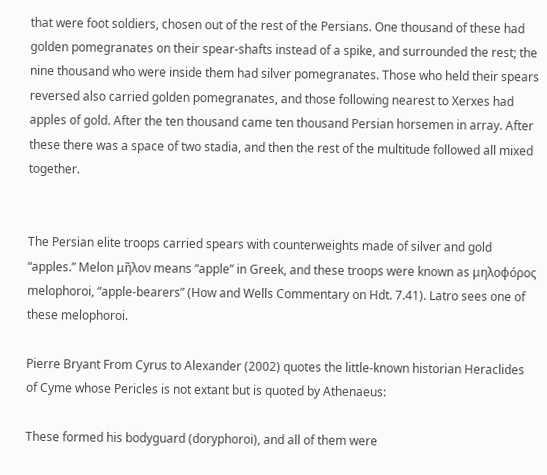that were foot soldiers, chosen out of the rest of the Persians. One thousand of these had golden pomegranates on their spear-shafts instead of a spike, and surrounded the rest; the nine thousand who were inside them had silver pomegranates. Those who held their spears reversed also carried golden pomegranates, and those following nearest to Xerxes had apples of gold. After the ten thousand came ten thousand Persian horsemen in array. After these there was a space of two stadia, and then the rest of the multitude followed all mixed together.


The Persian elite troops carried spears with counterweights made of silver and gold “apples.” Melon μῆλον means “apple” in Greek, and these troops were known as μηλοφόρος melophoroi, “apple-bearers” (How and Wells Commentary on Hdt. 7.41). Latro sees one of these melophoroi.

Pierre Bryant From Cyrus to Alexander (2002) quotes the little-known historian Heraclides of Cyme whose Pericles is not extant but is quoted by Athenaeus:

These formed his bodyguard (doryphoroi), and all of them were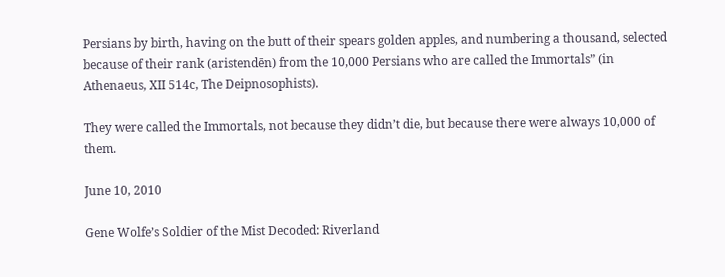Persians by birth, having on the butt of their spears golden apples, and numbering a thousand, selected because of their rank (aristendēn) from the 10,000 Persians who are called the Immortals” (in Athenaeus, XII 514c, The Deipnosophists).

They were called the Immortals, not because they didn’t die, but because there were always 10,000 of them.

June 10, 2010

Gene Wolfe’s Soldier of the Mist Decoded: Riverland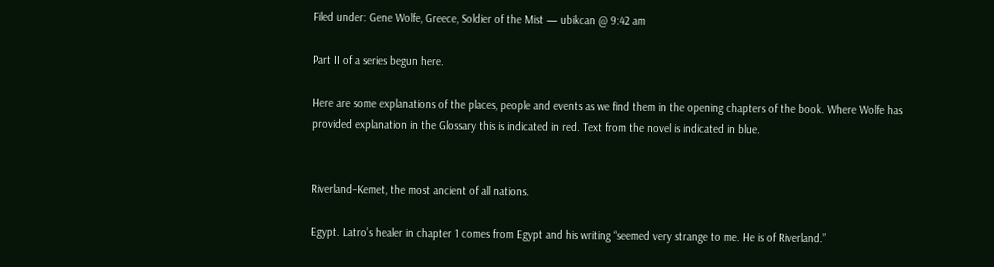Filed under: Gene Wolfe, Greece, Soldier of the Mist — ubikcan @ 9:42 am

Part II of a series begun here.

Here are some explanations of the places, people and events as we find them in the opening chapters of the book. Where Wolfe has provided explanation in the Glossary this is indicated in red. Text from the novel is indicated in blue.


Riverland–Kemet, the most ancient of all nations.

Egypt. Latro’s healer in chapter 1 comes from Egypt and his writing “seemed very strange to me. He is of Riverland.”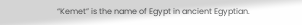“Kemet” is the name of Egypt in ancient Egyptian.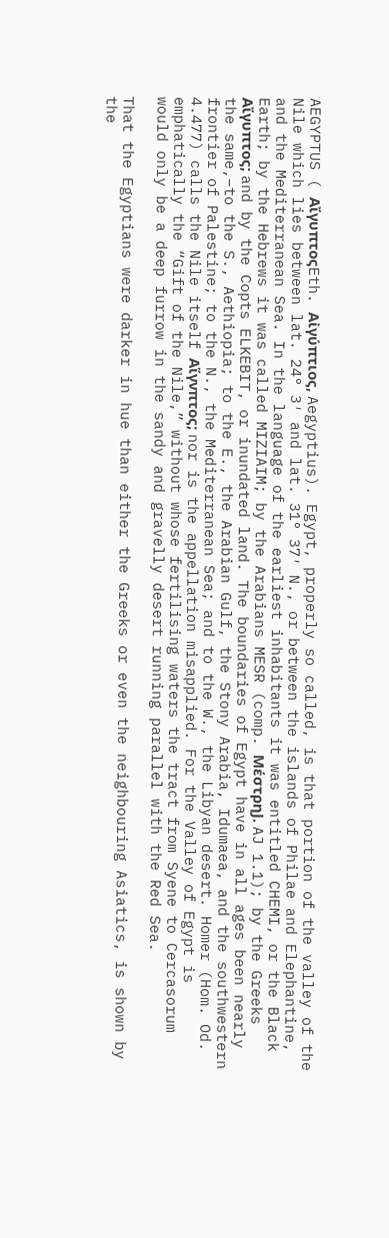AEGYPTUS ( ΑἴγυπτοςEth. Αἰγύπτιος, Aegyptius). Egypt, properly so called, is that portion of the valley of the Nile which lies between lat. 24° 3′ and lat. 31° 37′ N., or between the islands of Philae and Elephantine, and the Mediterranean Sea. In the language of the earliest inhabitants it was entitled CHEMI, or the Black Earth; by the Hebrews it was called MIZIAIM; by the Arabians MESR (comp. ΜέστρηJ. AJ 1.1); by the Greeks  Αἴγυπτος; and by the Copts ELKEBIT, or inundated land. The boundaries of Egypt have in all ages been nearly the same,–to the S., Aethiopia; to the E., the Arabian Gulf, the Stony Arabia, Idumaea, and the southwestern frontier of Palestine; to the N., the Mediterranean Sea; and to the W., the Libyan desert. Homer (Hom. Od. 4.477) calls the Nile itself Αἵγνπτος; nor is the appellation misapplied. For the Valley of Egypt is emphatically the “Gift of the Nile,” without whose fertilising waters the tract from Syene to Cercasorum would only be a deep furrow in the sandy and gravelly desert running parallel with the Red Sea.

That the Egyptians were darker in hue than either the Greeks or even the neighbouring Asiatics, is shown by the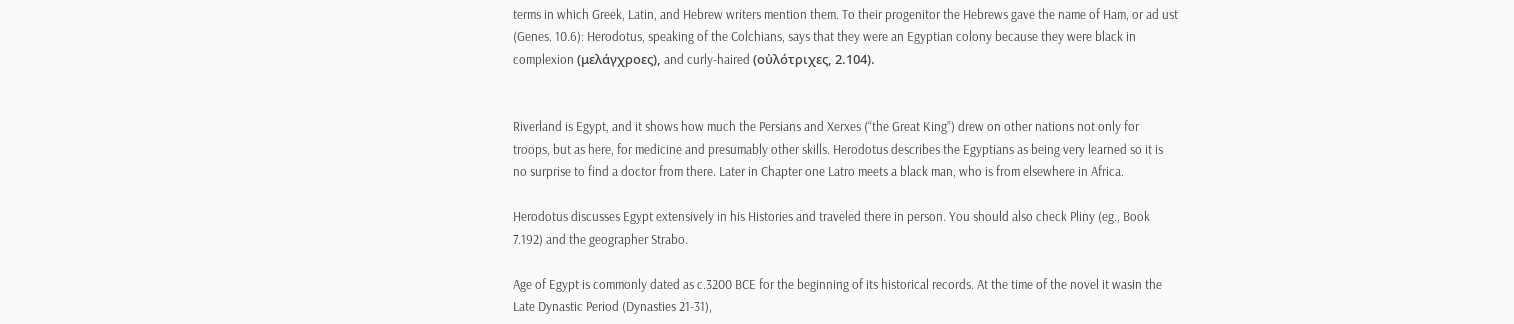terms in which Greek, Latin, and Hebrew writers mention them. To their progenitor the Hebrews gave the name of Ham, or ad ust (Genes. 10.6): Herodotus, speaking of the Colchians, says that they were an Egyptian colony because they were black in complexion (μελάγχροες), and curly-haired (οὐλότριχες, 2.104).


Riverland is Egypt, and it shows how much the Persians and Xerxes (“the Great King”) drew on other nations not only for troops, but as here, for medicine and presumably other skills. Herodotus describes the Egyptians as being very learned so it is no surprise to find a doctor from there. Later in Chapter one Latro meets a black man, who is from elsewhere in Africa.

Herodotus discusses Egypt extensively in his Histories and traveled there in person. You should also check Pliny (eg., Book 7.192) and the geographer Strabo.

Age of Egypt is commonly dated as c.3200 BCE for the beginning of its historical records. At the time of the novel it wasin the Late Dynastic Period (Dynasties 21-31),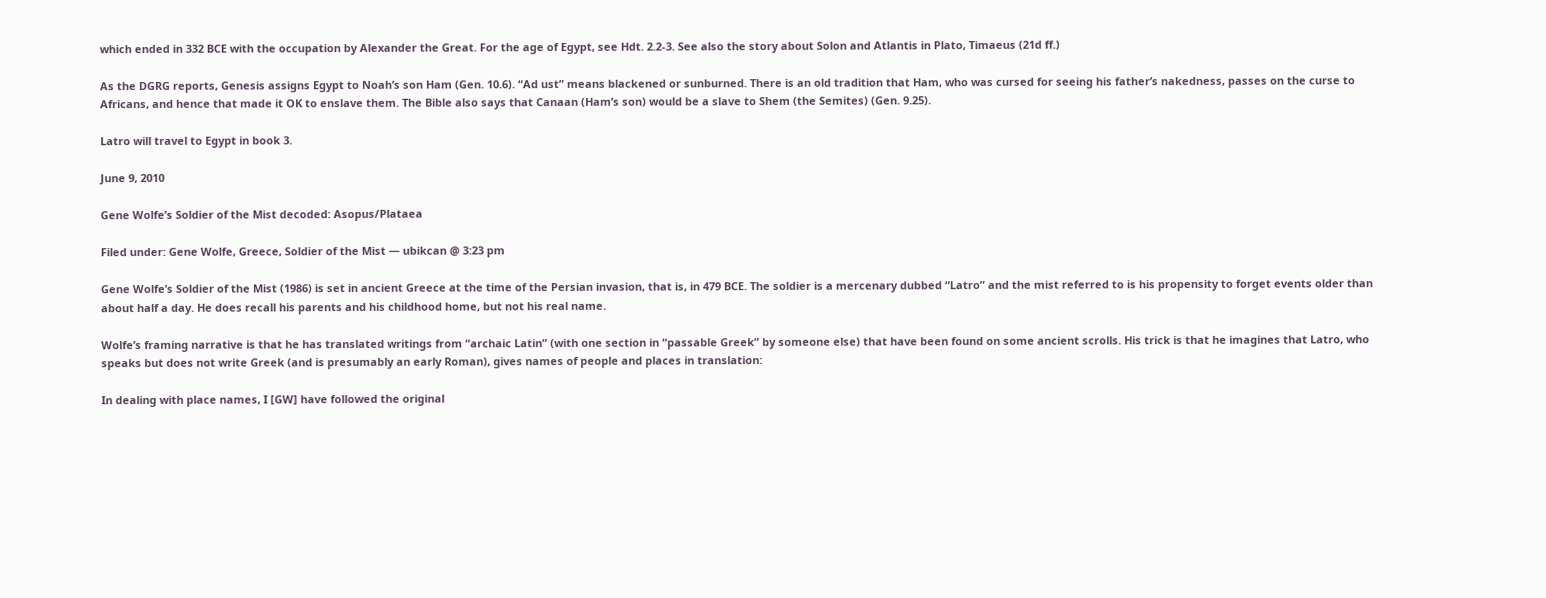which ended in 332 BCE with the occupation by Alexander the Great. For the age of Egypt, see Hdt. 2.2-3. See also the story about Solon and Atlantis in Plato, Timaeus (21d ff.)

As the DGRG reports, Genesis assigns Egypt to Noah’s son Ham (Gen. 10.6). “Ad ust” means blackened or sunburned. There is an old tradition that Ham, who was cursed for seeing his father’s nakedness, passes on the curse to Africans, and hence that made it OK to enslave them. The Bible also says that Canaan (Ham’s son) would be a slave to Shem (the Semites) (Gen. 9.25).

Latro will travel to Egypt in book 3.

June 9, 2010

Gene Wolfe’s Soldier of the Mist decoded: Asopus/Plataea

Filed under: Gene Wolfe, Greece, Soldier of the Mist — ubikcan @ 3:23 pm

Gene Wolfe’s Soldier of the Mist (1986) is set in ancient Greece at the time of the Persian invasion, that is, in 479 BCE. The soldier is a mercenary dubbed “Latro” and the mist referred to is his propensity to forget events older than about half a day. He does recall his parents and his childhood home, but not his real name.

Wolfe’s framing narrative is that he has translated writings from “archaic Latin” (with one section in “passable Greek” by someone else) that have been found on some ancient scrolls. His trick is that he imagines that Latro, who speaks but does not write Greek (and is presumably an early Roman), gives names of people and places in translation:

In dealing with place names, I [GW] have followed the original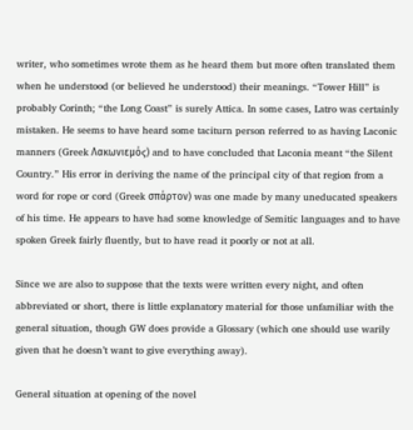writer, who sometimes wrote them as he heard them but more often translated them when he understood (or believed he understood) their meanings. “Tower Hill” is probably Corinth; “the Long Coast” is surely Attica. In some cases, Latro was certainly mistaken. He seems to have heard some taciturn person referred to as having Laconic manners (Greek Λακωνιεμόϛ) and to have concluded that Laconia meant “the Silent Country.” His error in deriving the name of the principal city of that region from a word for rope or cord (Greek σπάρτον) was one made by many uneducated speakers of his time. He appears to have had some knowledge of Semitic languages and to have spoken Greek fairly fluently, but to have read it poorly or not at all.

Since we are also to suppose that the texts were written every night, and often abbreviated or short, there is little explanatory material for those unfamiliar with the general situation, though GW does provide a Glossary (which one should use warily given that he doesn’t want to give everything away).

General situation at opening of the novel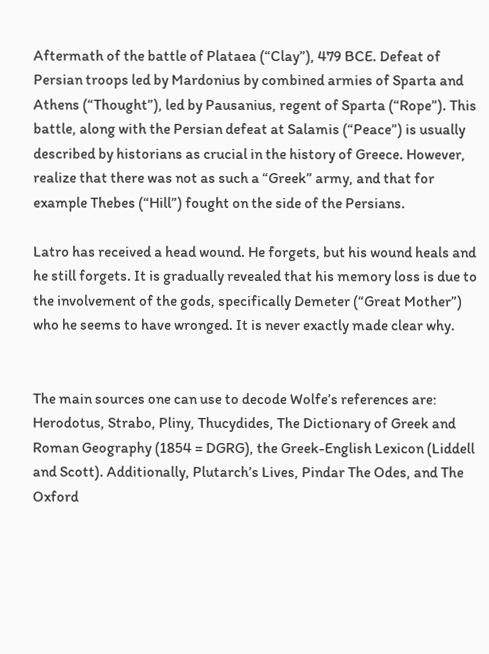Aftermath of the battle of Plataea (“Clay”), 479 BCE. Defeat of Persian troops led by Mardonius by combined armies of Sparta and Athens (“Thought”), led by Pausanius, regent of Sparta (“Rope”). This battle, along with the Persian defeat at Salamis (“Peace”) is usually described by historians as crucial in the history of Greece. However, realize that there was not as such a “Greek” army, and that for example Thebes (“Hill”) fought on the side of the Persians.

Latro has received a head wound. He forgets, but his wound heals and he still forgets. It is gradually revealed that his memory loss is due to the involvement of the gods, specifically Demeter (“Great Mother”) who he seems to have wronged. It is never exactly made clear why.


The main sources one can use to decode Wolfe’s references are: Herodotus, Strabo, Pliny, Thucydides, The Dictionary of Greek and Roman Geography (1854 = DGRG), the Greek-English Lexicon (Liddell and Scott). Additionally, Plutarch’s Lives, Pindar The Odes, and The Oxford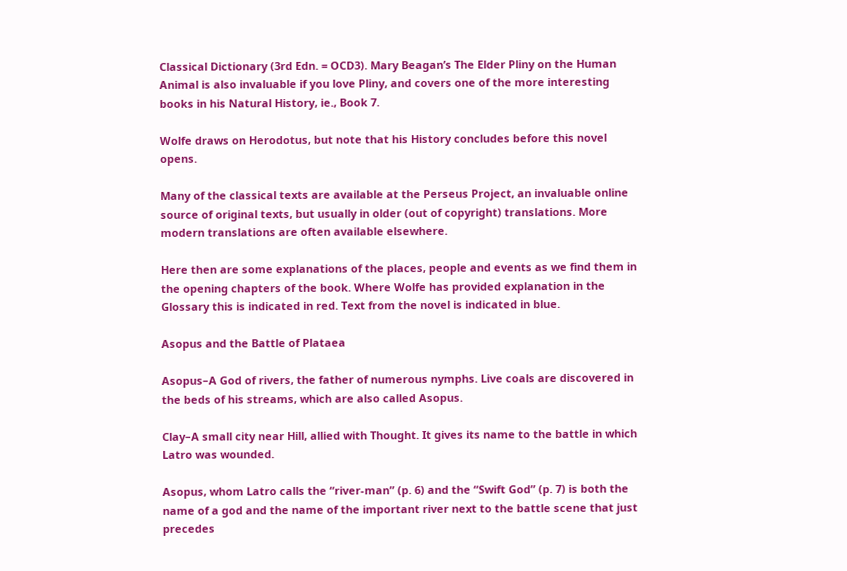Classical Dictionary (3rd Edn. = OCD3). Mary Beagan’s The Elder Pliny on the Human Animal is also invaluable if you love Pliny, and covers one of the more interesting books in his Natural History, ie., Book 7.

Wolfe draws on Herodotus, but note that his History concludes before this novel opens.

Many of the classical texts are available at the Perseus Project, an invaluable online source of original texts, but usually in older (out of copyright) translations. More modern translations are often available elsewhere.

Here then are some explanations of the places, people and events as we find them in the opening chapters of the book. Where Wolfe has provided explanation in the Glossary this is indicated in red. Text from the novel is indicated in blue.

Asopus and the Battle of Plataea

Asopus–A God of rivers, the father of numerous nymphs. Live coals are discovered in the beds of his streams, which are also called Asopus.

Clay–A small city near Hill, allied with Thought. It gives its name to the battle in which Latro was wounded.

Asopus, whom Latro calls the “river-man” (p. 6) and the “Swift God” (p. 7) is both the name of a god and the name of the important river next to the battle scene that just precedes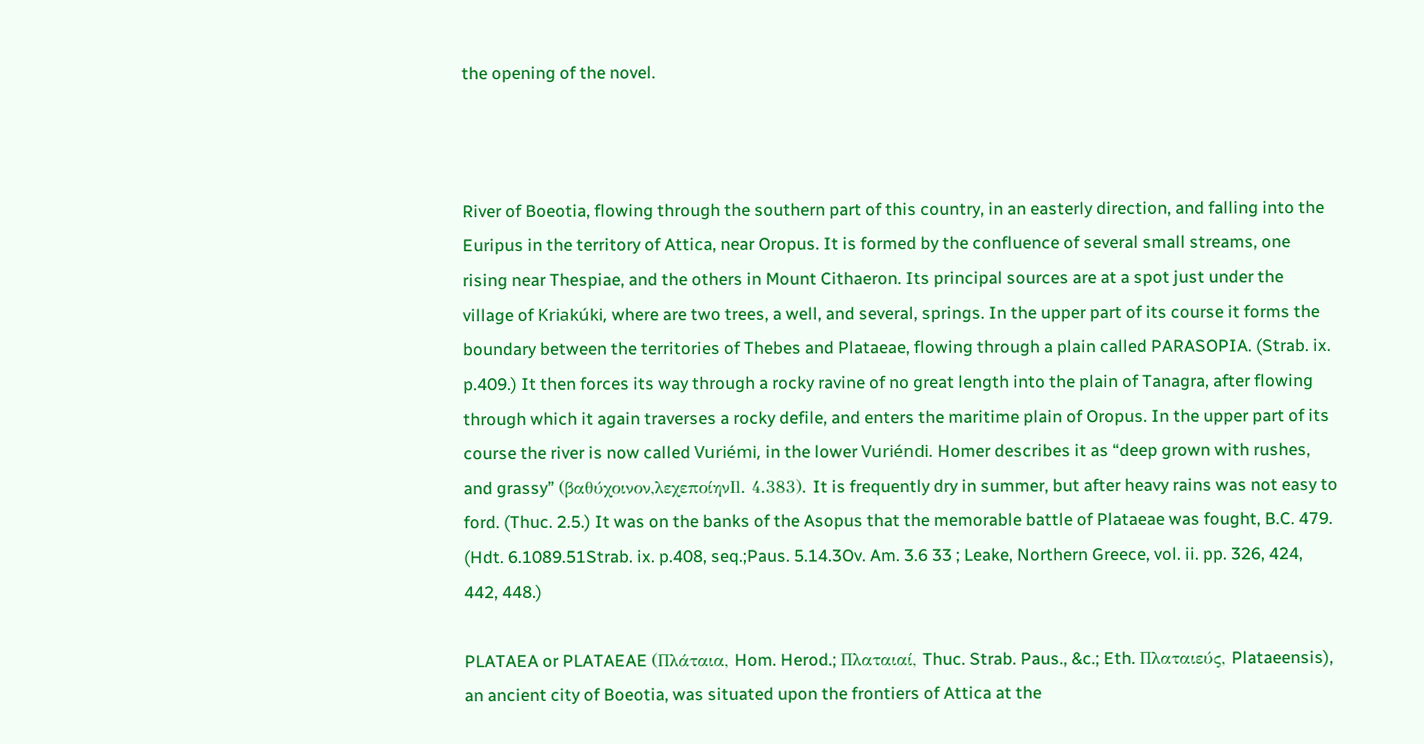the opening of the novel.



River of Boeotia, flowing through the southern part of this country, in an easterly direction, and falling into the Euripus in the territory of Attica, near Oropus. It is formed by the confluence of several small streams, one rising near Thespiae, and the others in Mount Cithaeron. Its principal sources are at a spot just under the village of Kriakúki, where are two trees, a well, and several, springs. In the upper part of its course it forms the boundary between the territories of Thebes and Plataeae, flowing through a plain called PARASOPIA. (Strab. ix. p.409.) It then forces its way through a rocky ravine of no great length into the plain of Tanagra, after flowing through which it again traverses a rocky defile, and enters the maritime plain of Oropus. In the upper part of its course the river is now called Vuriémi, in the lower Vuriéndi. Homer describes it as “deep grown with rushes, and grassy” (βαθύχοινον,λεχεποίηνIl. 4.383). It is frequently dry in summer, but after heavy rains was not easy to ford. (Thuc. 2.5.) It was on the banks of the Asopus that the memorable battle of Plataeae was fought, B.C. 479. (Hdt. 6.1089.51Strab. ix. p.408, seq.;Paus. 5.14.3Ov. Am. 3.6 33 ; Leake, Northern Greece, vol. ii. pp. 326, 424, 442, 448.)

PLATAEA or PLATAEAE (Πλάταια, Hom. Herod.; Πλαταιαί, Thuc. Strab. Paus., &c.; Eth. Πλαταιεύς, Plataeensis), an ancient city of Boeotia, was situated upon the frontiers of Attica at the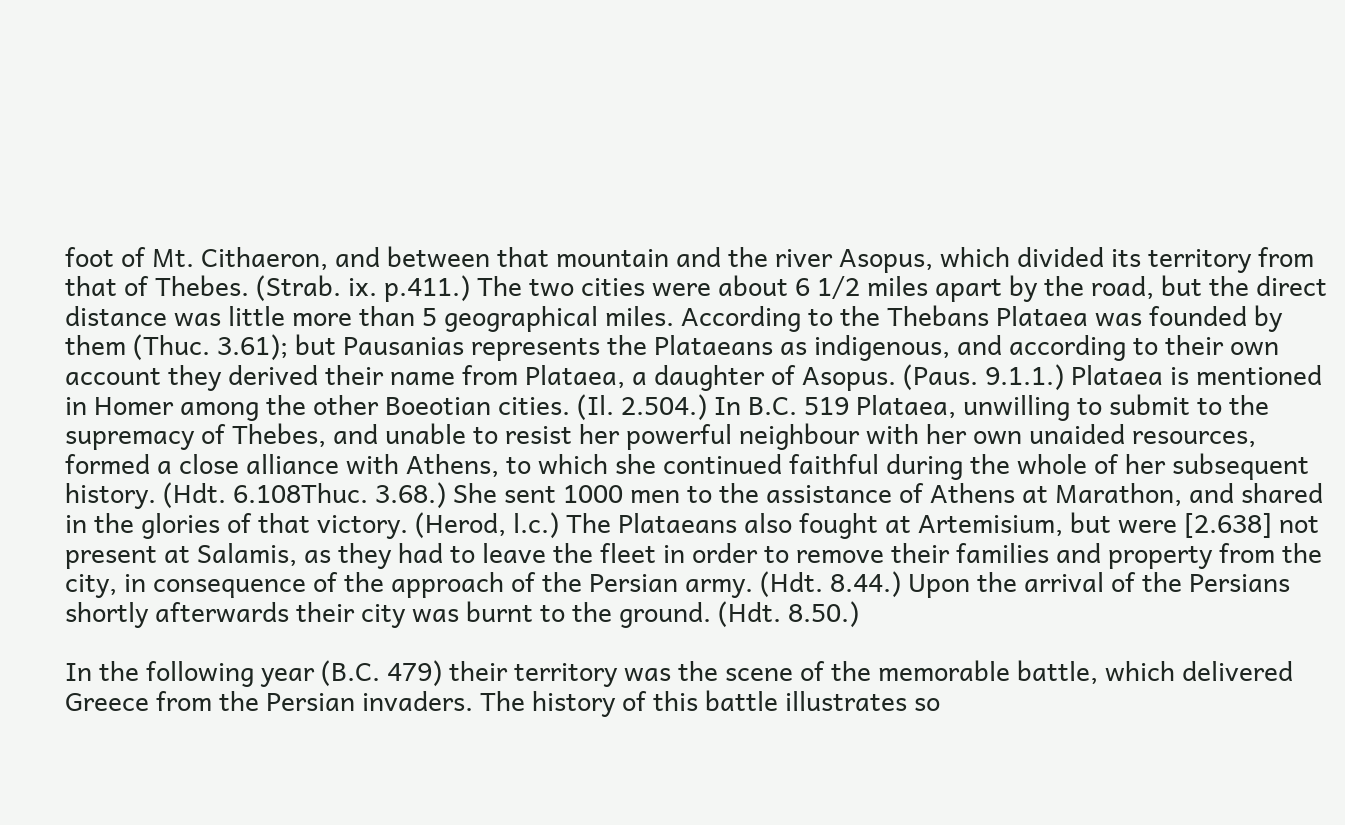foot of Mt. Cithaeron, and between that mountain and the river Asopus, which divided its territory from that of Thebes. (Strab. ix. p.411.) The two cities were about 6 1/2 miles apart by the road, but the direct distance was little more than 5 geographical miles. According to the Thebans Plataea was founded by them (Thuc. 3.61); but Pausanias represents the Plataeans as indigenous, and according to their own account they derived their name from Plataea, a daughter of Asopus. (Paus. 9.1.1.) Plataea is mentioned in Homer among the other Boeotian cities. (Il. 2.504.) In B.C. 519 Plataea, unwilling to submit to the supremacy of Thebes, and unable to resist her powerful neighbour with her own unaided resources, formed a close alliance with Athens, to which she continued faithful during the whole of her subsequent history. (Hdt. 6.108Thuc. 3.68.) She sent 1000 men to the assistance of Athens at Marathon, and shared in the glories of that victory. (Herod, l.c.) The Plataeans also fought at Artemisium, but were [2.638] not present at Salamis, as they had to leave the fleet in order to remove their families and property from the city, in consequence of the approach of the Persian army. (Hdt. 8.44.) Upon the arrival of the Persians shortly afterwards their city was burnt to the ground. (Hdt. 8.50.)

In the following year (B.C. 479) their territory was the scene of the memorable battle, which delivered Greece from the Persian invaders. The history of this battle illustrates so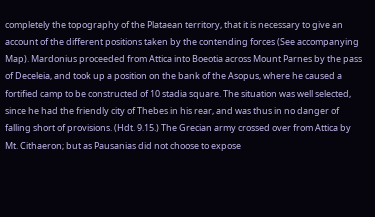completely the topography of the Plataean territory, that it is necessary to give an account of the different positions taken by the contending forces (See accompanying Map). Mardonius proceeded from Attica into Boeotia across Mount Parnes by the pass of Deceleia, and took up a position on the bank of the Asopus, where he caused a fortified camp to be constructed of 10 stadia square. The situation was well selected, since he had the friendly city of Thebes in his rear, and was thus in no danger of falling short of provisions. (Hdt. 9.15.) The Grecian army crossed over from Attica by Mt. Cithaeron; but as Pausanias did not choose to expose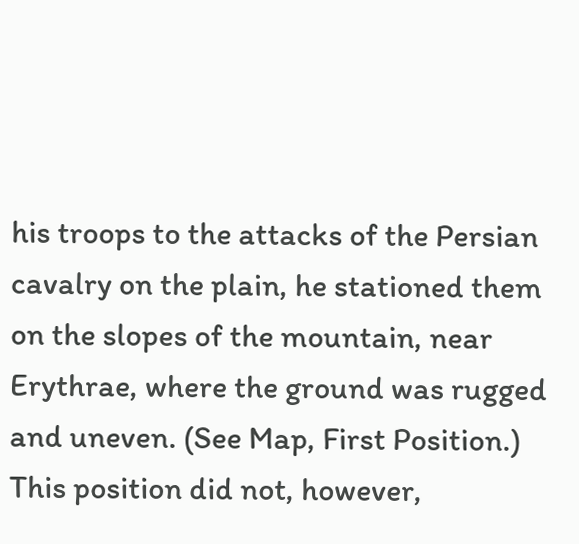his troops to the attacks of the Persian cavalry on the plain, he stationed them on the slopes of the mountain, near Erythrae, where the ground was rugged and uneven. (See Map, First Position.) This position did not, however,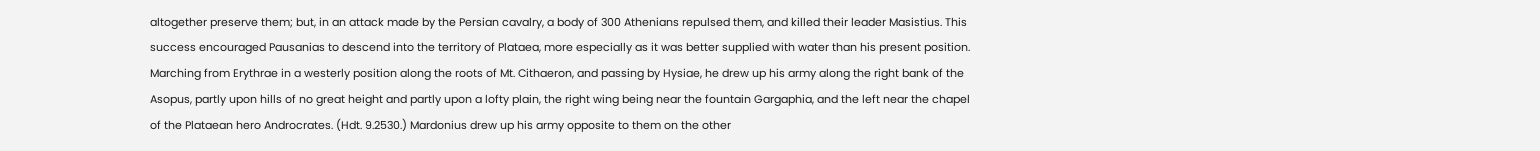altogether preserve them; but, in an attack made by the Persian cavalry, a body of 300 Athenians repulsed them, and killed their leader Masistius. This success encouraged Pausanias to descend into the territory of Plataea, more especially as it was better supplied with water than his present position. Marching from Erythrae in a westerly position along the roots of Mt. Cithaeron, and passing by Hysiae, he drew up his army along the right bank of the Asopus, partly upon hills of no great height and partly upon a lofty plain, the right wing being near the fountain Gargaphia, and the left near the chapel of the Plataean hero Androcrates. (Hdt. 9.2530.) Mardonius drew up his army opposite to them on the other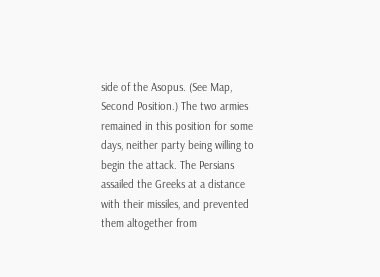side of the Asopus. (See Map, Second Position.) The two armies remained in this position for some days, neither party being willing to begin the attack. The Persians assailed the Greeks at a distance with their missiles, and prevented them altogether from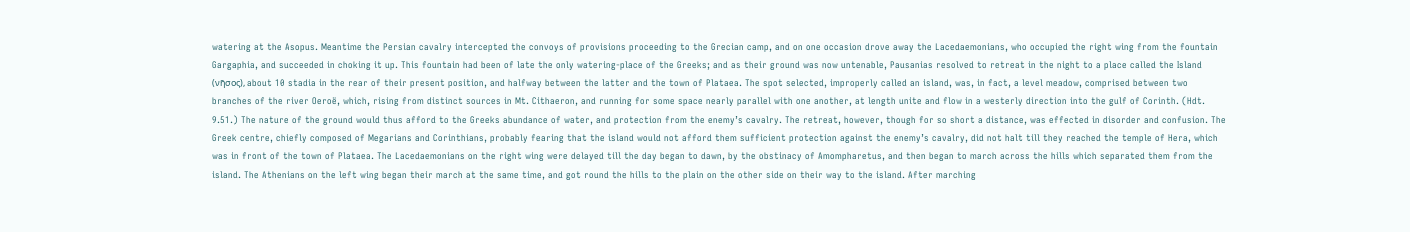watering at the Asopus. Meantime the Persian cavalry intercepted the convoys of provisions proceeding to the Grecian camp, and on one occasion drove away the Lacedaemonians, who occupied the right wing from the fountain Gargaphia, and succeeded in choking it up. This fountain had been of late the only watering-place of the Greeks; and as their ground was now untenable, Pausanias resolved to retreat in the night to a place called the Island (νῆσος), about 10 stadia in the rear of their present position, and halfway between the latter and the town of Plataea. The spot selected, improperly called an island, was, in fact, a level meadow, comprised between two branches of the river Oeroë, which, rising from distinct sources in Mt. Cithaeron, and running for some space nearly parallel with one another, at length unite and flow in a westerly direction into the gulf of Corinth. (Hdt. 9.51.) The nature of the ground would thus afford to the Greeks abundance of water, and protection from the enemy’s cavalry. The retreat, however, though for so short a distance, was effected in disorder and confusion. The Greek centre, chiefly composed of Megarians and Corinthians, probably fearing that the island would not afford them sufficient protection against the enemy’s cavalry, did not halt till they reached the temple of Hera, which was in front of the town of Plataea. The Lacedaemonians on the right wing were delayed till the day began to dawn, by the obstinacy of Amompharetus, and then began to march across the hills which separated them from the island. The Athenians on the left wing began their march at the same time, and got round the hills to the plain on the other side on their way to the island. After marching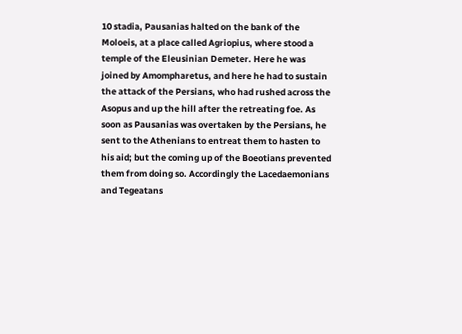10 stadia, Pausanias halted on the bank of the Moloeis, at a place called Agriopius, where stood a temple of the Eleusinian Demeter. Here he was joined by Amompharetus, and here he had to sustain the attack of the Persians, who had rushed across the Asopus and up the hill after the retreating foe. As soon as Pausanias was overtaken by the Persians, he sent to the Athenians to entreat them to hasten to his aid; but the coming up of the Boeotians prevented them from doing so. Accordingly the Lacedaemonians and Tegeatans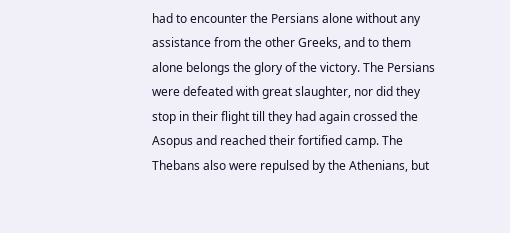had to encounter the Persians alone without any assistance from the other Greeks, and to them alone belongs the glory of the victory. The Persians were defeated with great slaughter, nor did they stop in their flight till they had again crossed the Asopus and reached their fortified camp. The Thebans also were repulsed by the Athenians, but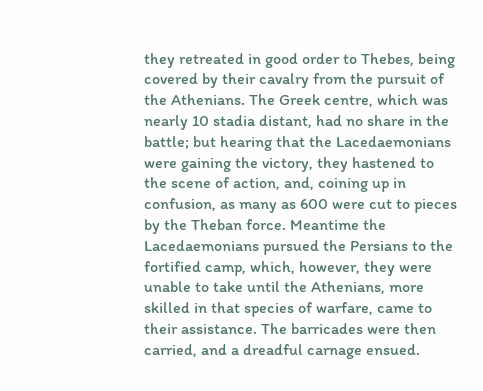they retreated in good order to Thebes, being covered by their cavalry from the pursuit of the Athenians. The Greek centre, which was nearly 10 stadia distant, had no share in the battle; but hearing that the Lacedaemonians were gaining the victory, they hastened to the scene of action, and, coining up in confusion, as many as 600 were cut to pieces by the Theban force. Meantime the Lacedaemonians pursued the Persians to the fortified camp, which, however, they were unable to take until the Athenians, more skilled in that species of warfare, came to their assistance. The barricades were then carried, and a dreadful carnage ensued.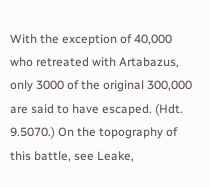With the exception of 40,000 who retreated with Artabazus, only 3000 of the original 300,000 are said to have escaped. (Hdt. 9.5070.) On the topography of this battle, see Leake,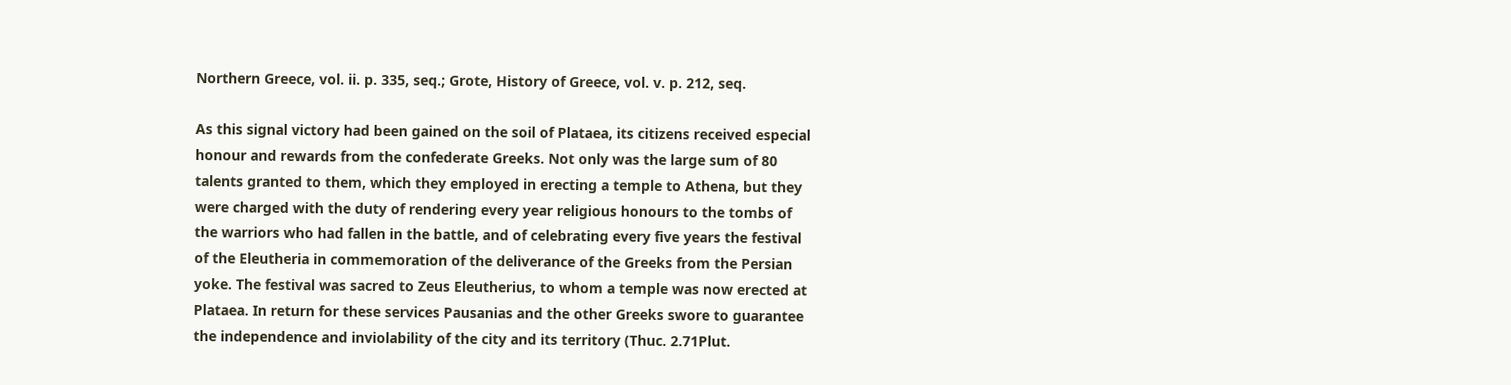Northern Greece, vol. ii. p. 335, seq.; Grote, History of Greece, vol. v. p. 212, seq.

As this signal victory had been gained on the soil of Plataea, its citizens received especial honour and rewards from the confederate Greeks. Not only was the large sum of 80 talents granted to them, which they employed in erecting a temple to Athena, but they were charged with the duty of rendering every year religious honours to the tombs of the warriors who had fallen in the battle, and of celebrating every five years the festival of the Eleutheria in commemoration of the deliverance of the Greeks from the Persian yoke. The festival was sacred to Zeus Eleutherius, to whom a temple was now erected at Plataea. In return for these services Pausanias and the other Greeks swore to guarantee the independence and inviolability of the city and its territory (Thuc. 2.71Plut.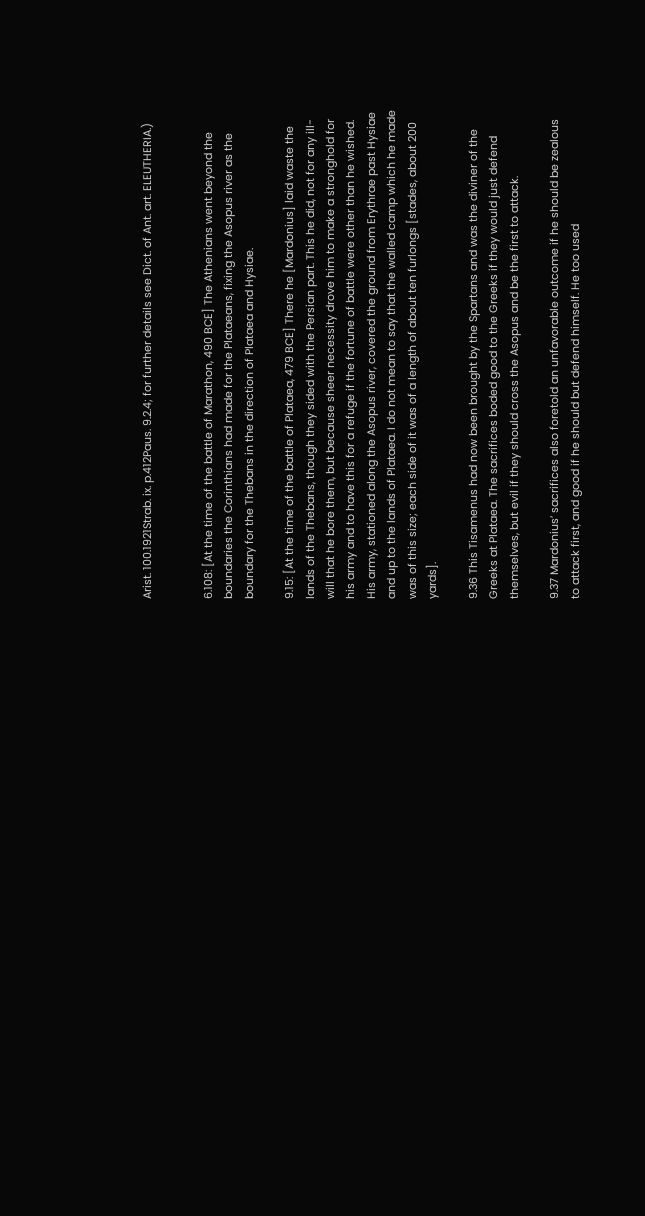Arist. 100.1921Strab. ix. p.412Paus. 9.2.4; for further details see Dict. of Ant. art. ELEUTHERIA.)


6.108: [At the time of the battle of Marathon, 490 BCE] The Athenians went beyond the boundaries the Corinthians had made for the Plataeans, fixing the Asopus river as the boundary for the Thebans in the direction of Plataea and Hysiae.

9.15: [At the time of the battle of Plataea, 479 BCE] There he [Mardonius] laid waste the lands of the Thebans, though they sided with the Persian part. This he did, not for any ill-will that he bore them, but because sheer necessity drove him to make a stronghold for his army and to have this for a refuge if the fortune of battle were other than he wished. His army, stationed along the Asopus river, covered the ground from Erythrae past Hysiae and up to the lands of Plataea. I do not mean to say that the walled camp which he made was of this size; each side of it was of a length of about ten furlongs [stades, about 200 yards].

9.36 This Tisamenus had now been brought by the Spartans and was the diviner of the Greeks at Plataea. The sacrifices boded good to the Greeks if they would just defend themselves, but evil if they should cross the Asopus and be the first to attack.

9.37 Mardonius’ sacrifices also foretold an unfavorable outcome if he should be zealous to attack first, and good if he should but defend himself. He too used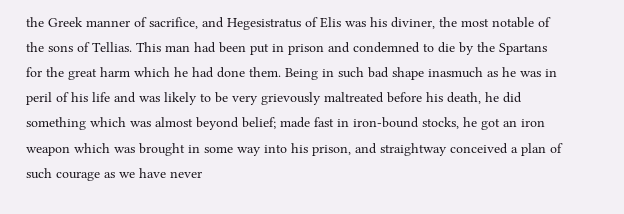the Greek manner of sacrifice, and Hegesistratus of Elis was his diviner, the most notable of the sons of Tellias. This man had been put in prison and condemned to die by the Spartans for the great harm which he had done them. Being in such bad shape inasmuch as he was in peril of his life and was likely to be very grievously maltreated before his death, he did something which was almost beyond belief; made fast in iron-bound stocks, he got an iron weapon which was brought in some way into his prison, and straightway conceived a plan of such courage as we have never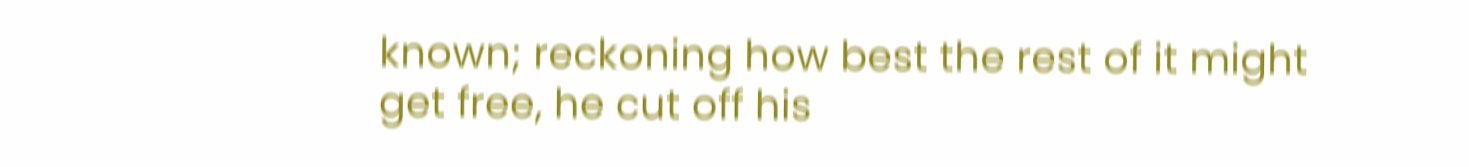known; reckoning how best the rest of it might get free, he cut off his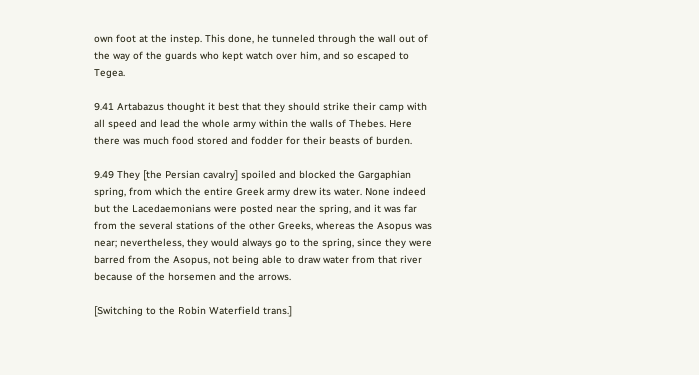own foot at the instep. This done, he tunneled through the wall out of the way of the guards who kept watch over him, and so escaped to Tegea.

9.41 Artabazus thought it best that they should strike their camp with all speed and lead the whole army within the walls of Thebes. Here there was much food stored and fodder for their beasts of burden.

9.49 They [the Persian cavalry] spoiled and blocked the Gargaphian spring, from which the entire Greek army drew its water. None indeed but the Lacedaemonians were posted near the spring, and it was far from the several stations of the other Greeks, whereas the Asopus was near; nevertheless, they would always go to the spring, since they were barred from the Asopus, not being able to draw water from that river because of the horsemen and the arrows.

[Switching to the Robin Waterfield trans.]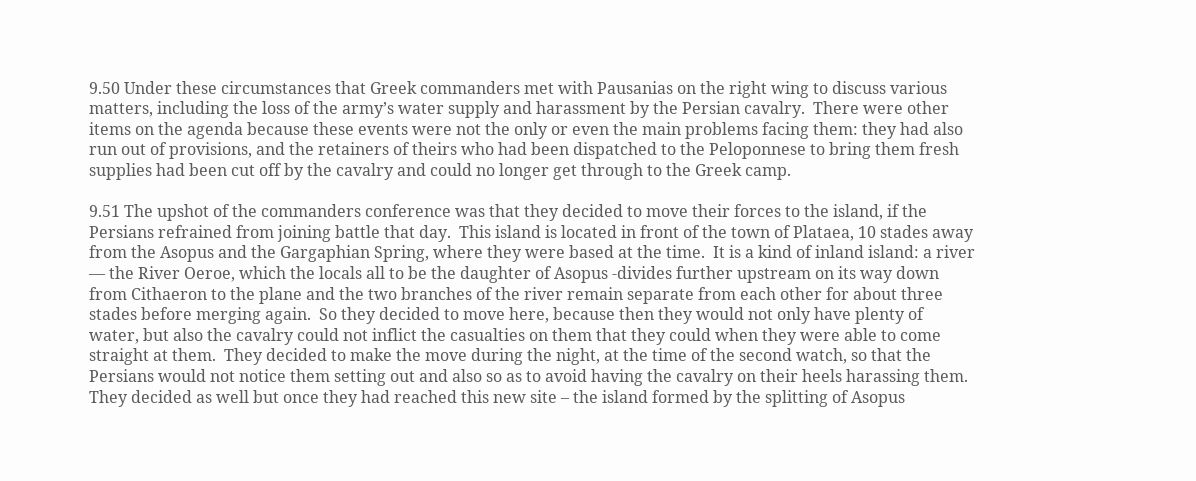9.50 Under these circumstances that Greek commanders met with Pausanias on the right wing to discuss various matters, including the loss of the army’s water supply and harassment by the Persian cavalry.  There were other items on the agenda because these events were not the only or even the main problems facing them: they had also run out of provisions, and the retainers of theirs who had been dispatched to the Peloponnese to bring them fresh supplies had been cut off by the cavalry and could no longer get through to the Greek camp.

9.51 The upshot of the commanders conference was that they decided to move their forces to the island, if the Persians refrained from joining battle that day.  This island is located in front of the town of Plataea, 10 stades away from the Asopus and the Gargaphian Spring, where they were based at the time.  It is a kind of inland island: a river — the River Oeroe, which the locals all to be the daughter of Asopus -divides further upstream on its way down from Cithaeron to the plane and the two branches of the river remain separate from each other for about three stades before merging again.  So they decided to move here, because then they would not only have plenty of water, but also the cavalry could not inflict the casualties on them that they could when they were able to come straight at them.  They decided to make the move during the night, at the time of the second watch, so that the Persians would not notice them setting out and also so as to avoid having the cavalry on their heels harassing them.  They decided as well but once they had reached this new site – the island formed by the splitting of Asopus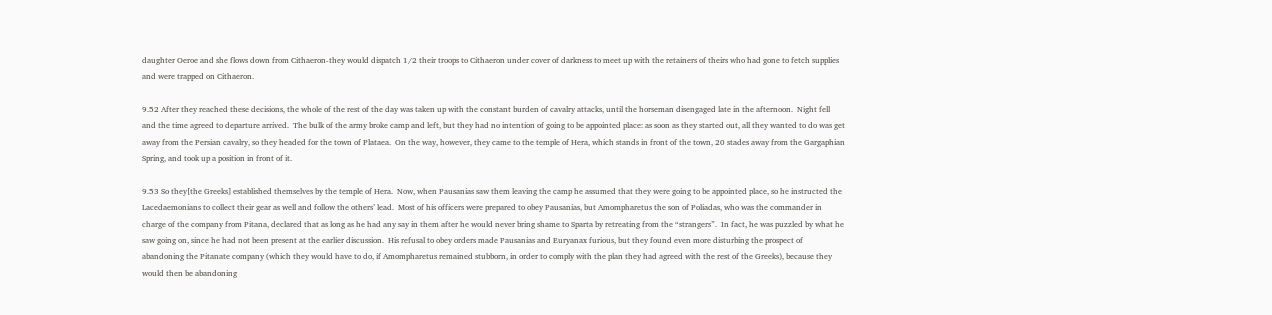daughter Oeroe and she flows down from Cithaeron-they would dispatch 1/2 their troops to Cithaeron under cover of darkness to meet up with the retainers of theirs who had gone to fetch supplies and were trapped on Cithaeron.

9.52 After they reached these decisions, the whole of the rest of the day was taken up with the constant burden of cavalry attacks, until the horseman disengaged late in the afternoon.  Night fell and the time agreed to departure arrived.  The bulk of the army broke camp and left, but they had no intention of going to be appointed place: as soon as they started out, all they wanted to do was get away from the Persian cavalry, so they headed for the town of Plataea.  On the way, however, they came to the temple of Hera, which stands in front of the town, 20 stades away from the Gargaphian Spring, and took up a position in front of it.

9.53 So they[the Greeks] established themselves by the temple of Hera.  Now, when Pausanias saw them leaving the camp he assumed that they were going to be appointed place, so he instructed the Lacedaemonians to collect their gear as well and follow the others’ lead.  Most of his officers were prepared to obey Pausanias, but Amompharetus the son of Poliadas, who was the commander in charge of the company from Pitana, declared that as long as he had any say in them after he would never bring shame to Sparta by retreating from the “strangers”.  In fact, he was puzzled by what he saw going on, since he had not been present at the earlier discussion.  His refusal to obey orders made Pausanias and Euryanax furious, but they found even more disturbing the prospect of abandoning the Pitanate company (which they would have to do, if Amompharetus remained stubborn, in order to comply with the plan they had agreed with the rest of the Greeks), because they would then be abandoning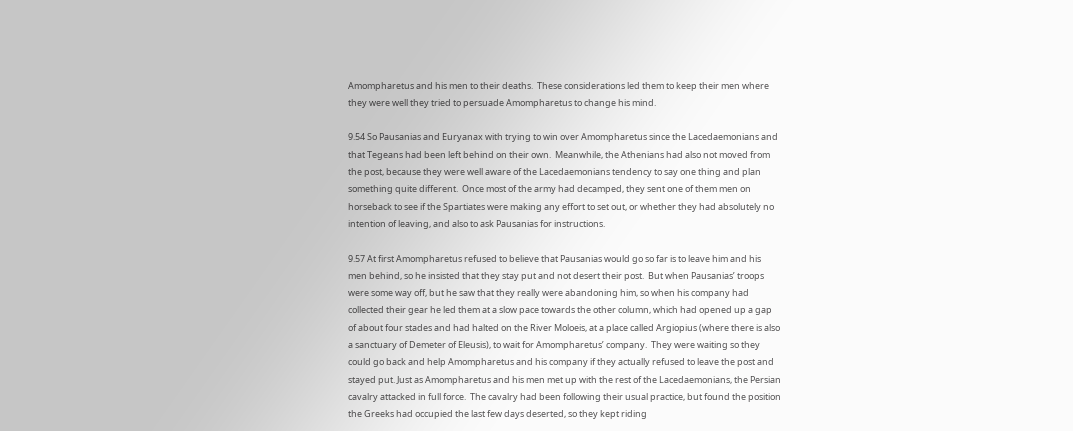Amompharetus and his men to their deaths.  These considerations led them to keep their men where they were well they tried to persuade Amompharetus to change his mind.

9.54 So Pausanias and Euryanax with trying to win over Amompharetus since the Lacedaemonians and that Tegeans had been left behind on their own.  Meanwhile, the Athenians had also not moved from the post, because they were well aware of the Lacedaemonians tendency to say one thing and plan something quite different.  Once most of the army had decamped, they sent one of them men on horseback to see if the Spartiates were making any effort to set out, or whether they had absolutely no intention of leaving, and also to ask Pausanias for instructions.

9.57 At first Amompharetus refused to believe that Pausanias would go so far is to leave him and his men behind, so he insisted that they stay put and not desert their post.  But when Pausanias’ troops were some way off, but he saw that they really were abandoning him, so when his company had collected their gear he led them at a slow pace towards the other column, which had opened up a gap of about four stades and had halted on the River Moloeis, at a place called Argiopius (where there is also a sanctuary of Demeter of Eleusis), to wait for Amompharetus’ company.  They were waiting so they could go back and help Amompharetus and his company if they actually refused to leave the post and stayed put. Just as Amompharetus and his men met up with the rest of the Lacedaemonians, the Persian cavalry attacked in full force.  The cavalry had been following their usual practice, but found the position the Greeks had occupied the last few days deserted, so they kept riding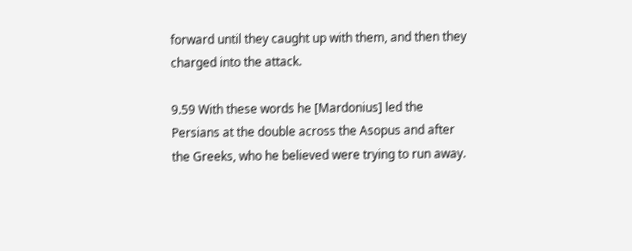forward until they caught up with them, and then they charged into the attack.

9.59 With these words he [Mardonius] led the Persians at the double across the Asopus and after the Greeks, who he believed were trying to run away.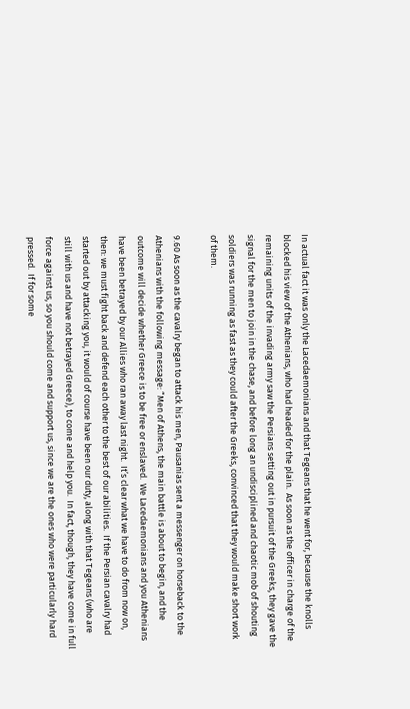In actual fact it was only the Lacedaemonians and that Tegeans that he went for, because the knolls blocked his view of the Athenians, who had headed for the plain.  As soon as the officer in charge of the remaining units of the invading army saw the Persians setting out in pursuit of the Greeks, they gave the signal for the men to join in the chase, and before long an undisciplined and chaotic mob of shouting soldiers was running as fast as they could after the Greeks, convinced that they would make short work of them.

9.60 As soon as the cavalry began to attack his men, Pausanias sent a messenger on horseback to the Athenians with the following message: “Men of Athens, the main battle is about to begin, and the outcome will decide whether Greece is to be free or enslaved.  We Lacedaemonians and you Athenians have been betrayed by our Allies who ran away last night.  It’s clear what we have to do from now on, then: we must fight back and defend each other to the best of our abilities.  If the Persian cavalry had started out by attacking you, it would of course have been our duty, along with that Tegeans (who are still with us and have not betrayed Greece), to come and help you.  In fact, though, they have come in full force against us, so you should come and support us, since we are the ones who were particularly hard pressed.  If for some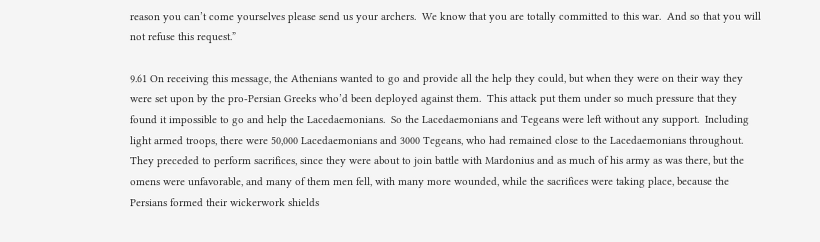reason you can’t come yourselves please send us your archers.  We know that you are totally committed to this war.  And so that you will not refuse this request.”

9.61 On receiving this message, the Athenians wanted to go and provide all the help they could, but when they were on their way they were set upon by the pro-Persian Greeks who’d been deployed against them.  This attack put them under so much pressure that they found it impossible to go and help the Lacedaemonians.  So the Lacedaemonians and Tegeans were left without any support.  Including light armed troops, there were 50,000 Lacedaemonians and 3000 Tegeans, who had remained close to the Lacedaemonians throughout.  They preceded to perform sacrifices, since they were about to join battle with Mardonius and as much of his army as was there, but the omens were unfavorable, and many of them men fell, with many more wounded, while the sacrifices were taking place, because the Persians formed their wickerwork shields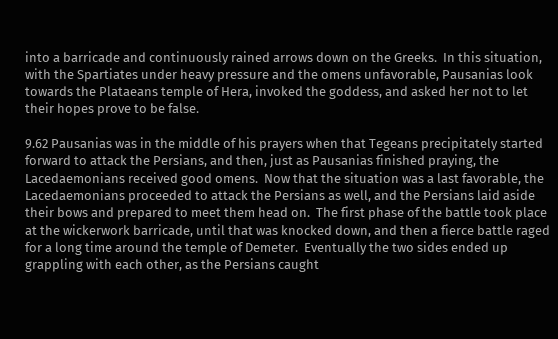into a barricade and continuously rained arrows down on the Greeks.  In this situation, with the Spartiates under heavy pressure and the omens unfavorable, Pausanias look towards the Plataeans temple of Hera, invoked the goddess, and asked her not to let their hopes prove to be false.

9.62 Pausanias was in the middle of his prayers when that Tegeans precipitately started forward to attack the Persians, and then, just as Pausanias finished praying, the Lacedaemonians received good omens.  Now that the situation was a last favorable, the Lacedaemonians proceeded to attack the Persians as well, and the Persians laid aside their bows and prepared to meet them head on.  The first phase of the battle took place at the wickerwork barricade, until that was knocked down, and then a fierce battle raged for a long time around the temple of Demeter.  Eventually the two sides ended up grappling with each other, as the Persians caught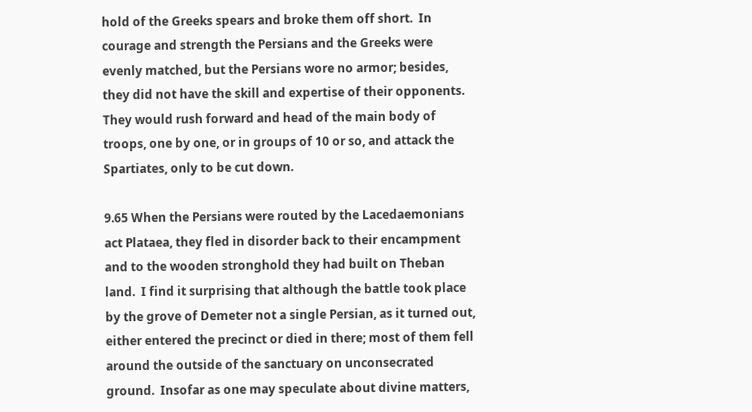hold of the Greeks spears and broke them off short.  In courage and strength the Persians and the Greeks were evenly matched, but the Persians wore no armor; besides, they did not have the skill and expertise of their opponents.  They would rush forward and head of the main body of troops, one by one, or in groups of 10 or so, and attack the Spartiates, only to be cut down.

9.65 When the Persians were routed by the Lacedaemonians act Plataea, they fled in disorder back to their encampment and to the wooden stronghold they had built on Theban land.  I find it surprising that although the battle took place by the grove of Demeter not a single Persian, as it turned out, either entered the precinct or died in there; most of them fell around the outside of the sanctuary on unconsecrated ground.  Insofar as one may speculate about divine matters,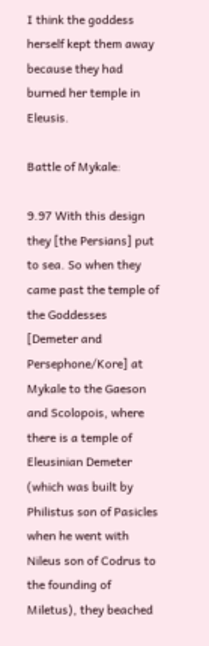I think the goddess herself kept them away because they had burned her temple in Eleusis.

Battle of Mykale:

9.97 With this design they [the Persians] put to sea. So when they came past the temple of the Goddesses [Demeter and Persephone/Kore] at Mykale to the Gaeson and Scolopois, where there is a temple of Eleusinian Demeter (which was built by Philistus son of Pasicles when he went with Nileus son of Codrus to the founding of Miletus), they beached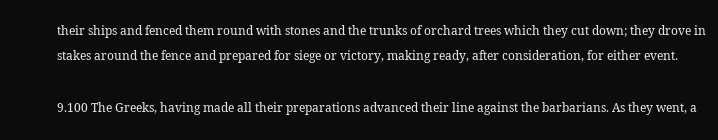their ships and fenced them round with stones and the trunks of orchard trees which they cut down; they drove in stakes around the fence and prepared for siege or victory, making ready, after consideration, for either event.

9.100 The Greeks, having made all their preparations advanced their line against the barbarians. As they went, a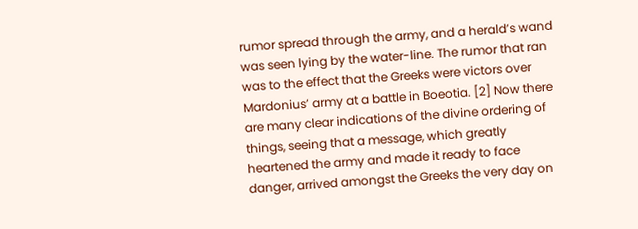rumor spread through the army, and a herald’s wand was seen lying by the water-line. The rumor that ran was to the effect that the Greeks were victors over Mardonius’ army at a battle in Boeotia. [2] Now there are many clear indications of the divine ordering of things, seeing that a message, which greatly heartened the army and made it ready to face danger, arrived amongst the Greeks the very day on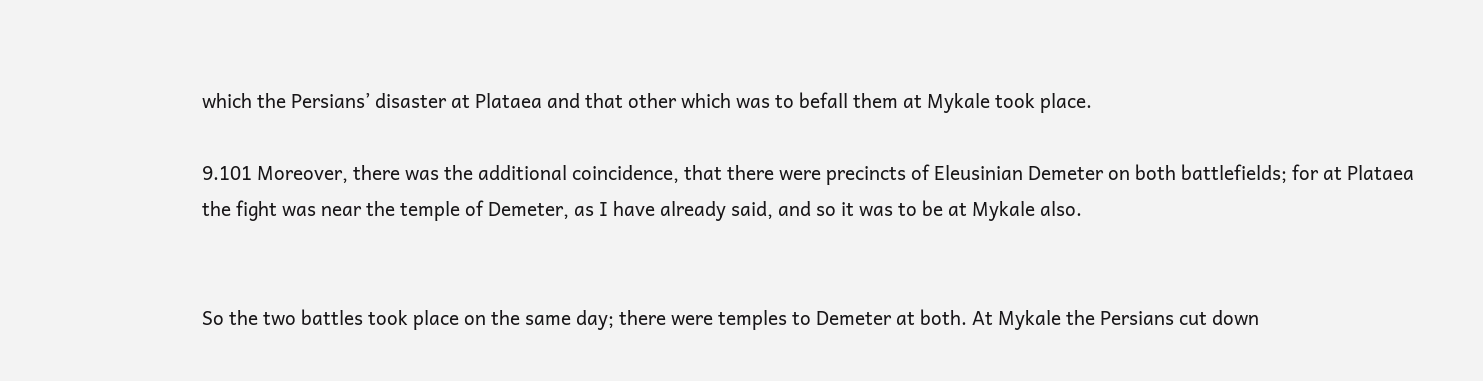which the Persians’ disaster at Plataea and that other which was to befall them at Mykale took place.

9.101 Moreover, there was the additional coincidence, that there were precincts of Eleusinian Demeter on both battlefields; for at Plataea the fight was near the temple of Demeter, as I have already said, and so it was to be at Mykale also.


So the two battles took place on the same day; there were temples to Demeter at both. At Mykale the Persians cut down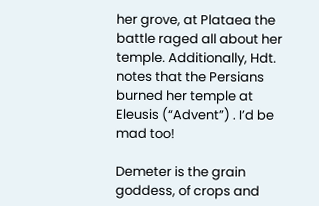her grove, at Plataea the battle raged all about her temple. Additionally, Hdt. notes that the Persians burned her temple at Eleusis (“Advent”) . I’d be mad too!

Demeter is the grain goddess, of crops and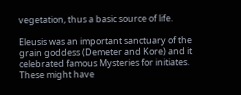vegetation, thus a basic source of life.

Eleusis was an important sanctuary of the grain goddess (Demeter and Kore) and it celebrated famous Mysteries for initiates. These might have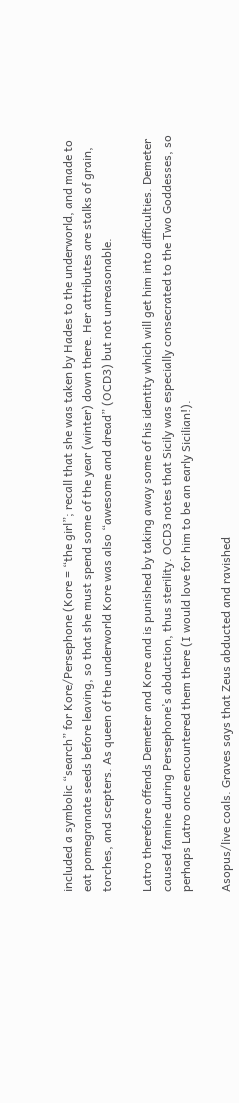included a symbolic “search” for Kore/Persephone (Kore = “the girl”; recall that she was taken by Hades to the underworld, and made to eat pomegranate seeds before leaving, so that she must spend some of the year (winter) down there. Her attributes are stalks of grain, torches, and scepters. As queen of the underworld Kore was also “awesome and dread” (OCD3) but not unreasonable.

Latro therefore offends Demeter and Kore and is punished by taking away some of his identity which will get him into difficulties. Demeter caused famine during Persephone’s abduction, thus sterility. OCD3 notes that Sicily was especially consecrated to the Two Goddesses, so perhaps Latro once encountered them there (I would love for him to be an early Sicilian!).

Asopus/live coals. Graves says that Zeus abducted and ravished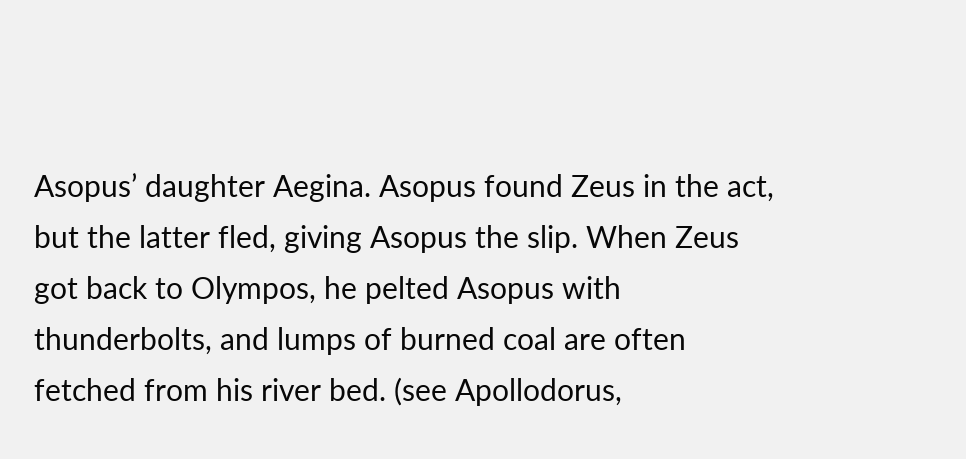Asopus’ daughter Aegina. Asopus found Zeus in the act, but the latter fled, giving Asopus the slip. When Zeus got back to Olympos, he pelted Asopus with thunderbolts, and lumps of burned coal are often fetched from his river bed. (see Apollodorus,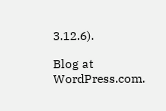3.12.6).

Blog at WordPress.com.